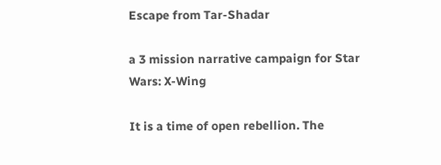Escape from Tar-Shadar

a 3 mission narrative campaign for Star Wars: X-Wing

It is a time of open rebellion. The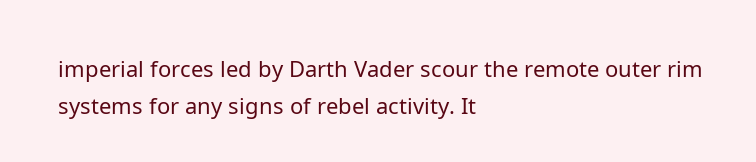imperial forces led by Darth Vader scour the remote outer rim systems for any signs of rebel activity. It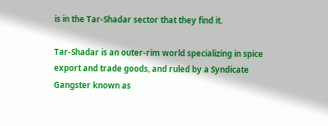is in the Tar-Shadar sector that they find it.

Tar-Shadar is an outer-rim world specializing in spice export and trade goods, and ruled by a Syndicate Gangster known as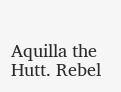Aquilla the Hutt. Rebel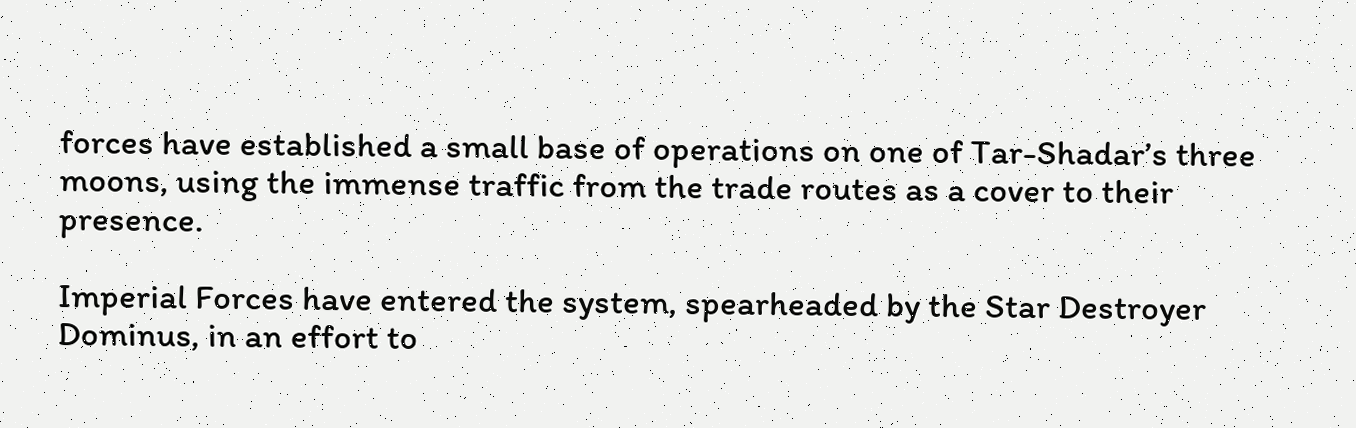forces have established a small base of operations on one of Tar-Shadar’s three moons, using the immense traffic from the trade routes as a cover to their presence.

Imperial Forces have entered the system, spearheaded by the Star Destroyer Dominus, in an effort to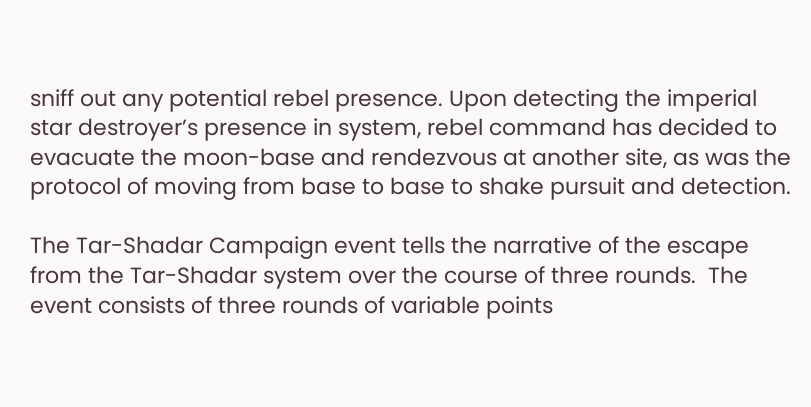sniff out any potential rebel presence. Upon detecting the imperial star destroyer’s presence in system, rebel command has decided to evacuate the moon-base and rendezvous at another site, as was the protocol of moving from base to base to shake pursuit and detection.

The Tar-Shadar Campaign event tells the narrative of the escape from the Tar-Shadar system over the course of three rounds.  The event consists of three rounds of variable points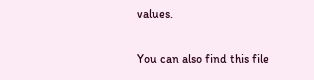values.

You can also find this file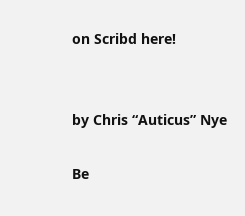on Scribd here!


by Chris “Auticus” Nye

Be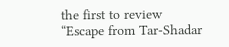the first to review “Escape from Tar-Shadar